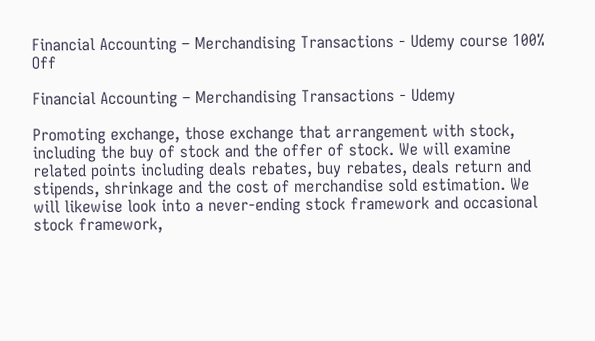Financial Accounting – Merchandising Transactions - Udemy course 100% Off

Financial Accounting – Merchandising Transactions - Udemy

Promoting exchange, those exchange that arrangement with stock, including the buy of stock and the offer of stock. We will examine related points including deals rebates, buy rebates, deals return and stipends, shrinkage and the cost of merchandise sold estimation. We will likewise look into a never-ending stock framework and occasional stock framework,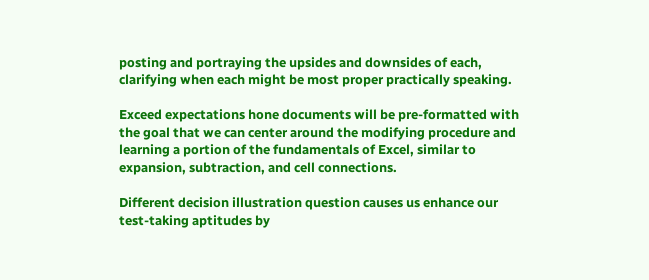posting and portraying the upsides and downsides of each, clarifying when each might be most proper practically speaking.

Exceed expectations hone documents will be pre-formatted with the goal that we can center around the modifying procedure and learning a portion of the fundamentals of Excel, similar to expansion, subtraction, and cell connections.

Different decision illustration question causes us enhance our test-taking aptitudes by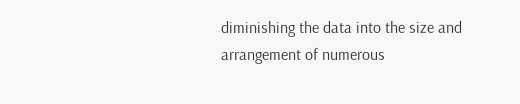diminishing the data into the size and arrangement of numerous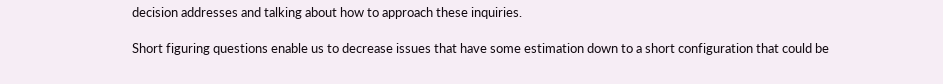decision addresses and talking about how to approach these inquiries.

Short figuring questions enable us to decrease issues that have some estimation down to a short configuration that could be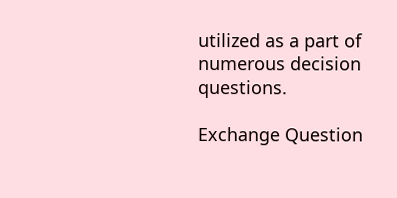utilized as a part of numerous decision questions.

Exchange Question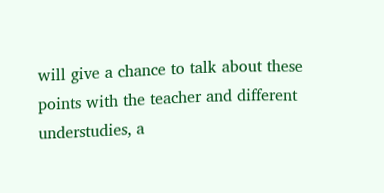will give a chance to talk about these points with the teacher and different understudies, a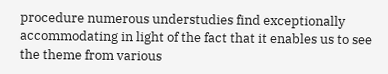procedure numerous understudies find exceptionally accommodating in light of the fact that it enables us to see the theme from various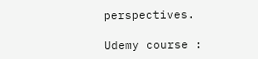perspectives.

Udemy course :